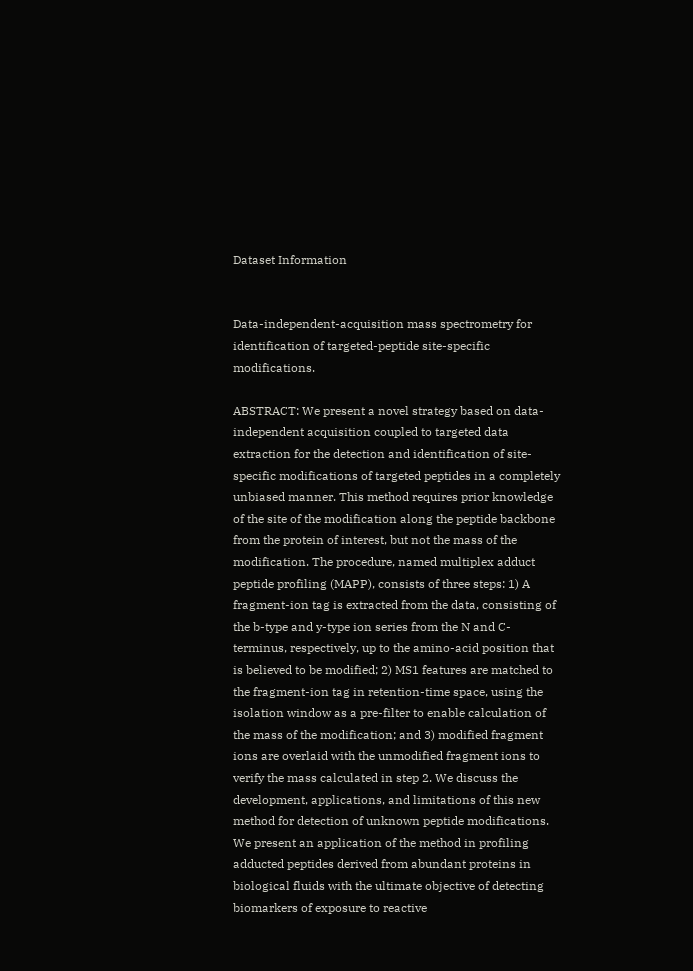Dataset Information


Data-independent-acquisition mass spectrometry for identification of targeted-peptide site-specific modifications.

ABSTRACT: We present a novel strategy based on data-independent acquisition coupled to targeted data extraction for the detection and identification of site-specific modifications of targeted peptides in a completely unbiased manner. This method requires prior knowledge of the site of the modification along the peptide backbone from the protein of interest, but not the mass of the modification. The procedure, named multiplex adduct peptide profiling (MAPP), consists of three steps: 1) A fragment-ion tag is extracted from the data, consisting of the b-type and y-type ion series from the N and C-terminus, respectively, up to the amino-acid position that is believed to be modified; 2) MS1 features are matched to the fragment-ion tag in retention-time space, using the isolation window as a pre-filter to enable calculation of the mass of the modification; and 3) modified fragment ions are overlaid with the unmodified fragment ions to verify the mass calculated in step 2. We discuss the development, applications, and limitations of this new method for detection of unknown peptide modifications. We present an application of the method in profiling adducted peptides derived from abundant proteins in biological fluids with the ultimate objective of detecting biomarkers of exposure to reactive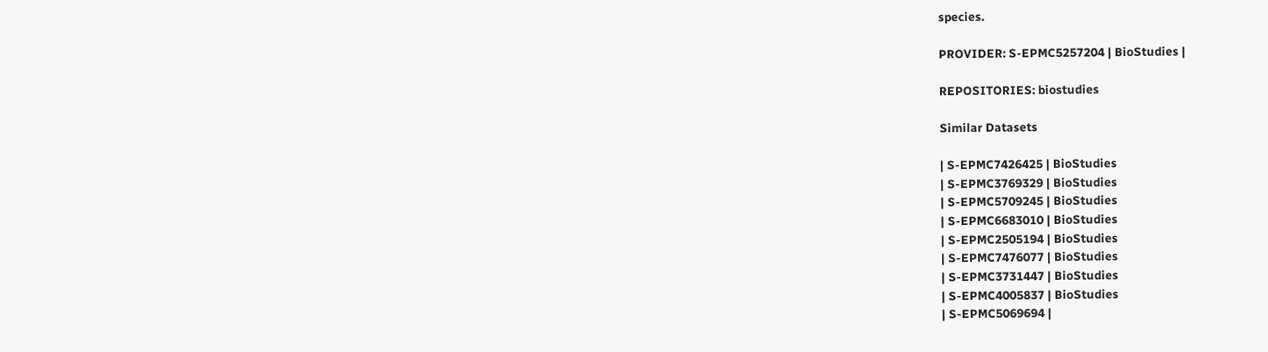species.

PROVIDER: S-EPMC5257204 | BioStudies |

REPOSITORIES: biostudies

Similar Datasets

| S-EPMC7426425 | BioStudies
| S-EPMC3769329 | BioStudies
| S-EPMC5709245 | BioStudies
| S-EPMC6683010 | BioStudies
| S-EPMC2505194 | BioStudies
| S-EPMC7476077 | BioStudies
| S-EPMC3731447 | BioStudies
| S-EPMC4005837 | BioStudies
| S-EPMC5069694 |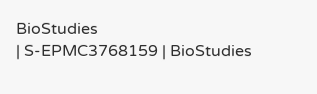BioStudies
| S-EPMC3768159 | BioStudies